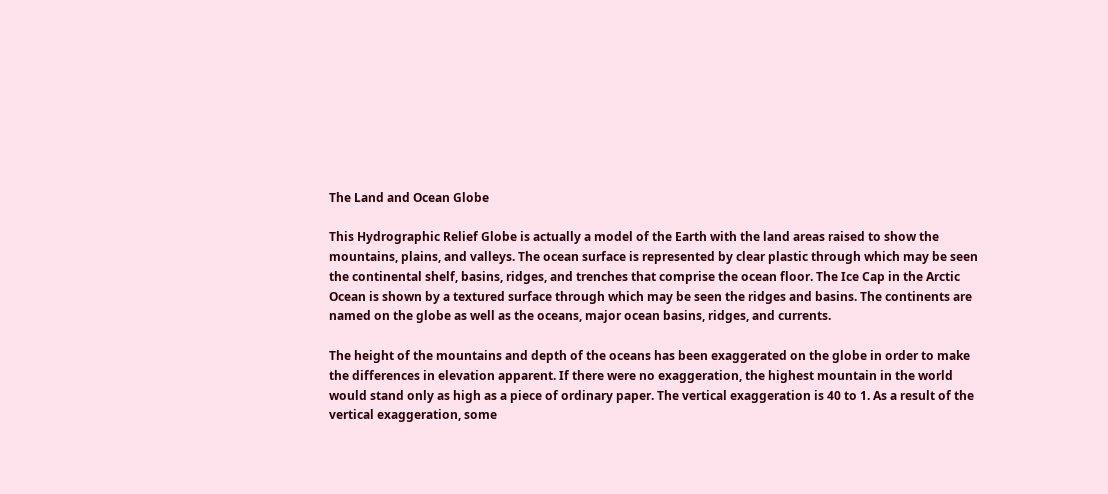The Land and Ocean Globe

This Hydrographic Relief Globe is actually a model of the Earth with the land areas raised to show the mountains, plains, and valleys. The ocean surface is represented by clear plastic through which may be seen the continental shelf, basins, ridges, and trenches that comprise the ocean floor. The Ice Cap in the Arctic Ocean is shown by a textured surface through which may be seen the ridges and basins. The continents are named on the globe as well as the oceans, major ocean basins, ridges, and currents.

The height of the mountains and depth of the oceans has been exaggerated on the globe in order to make the differences in elevation apparent. If there were no exaggeration, the highest mountain in the world would stand only as high as a piece of ordinary paper. The vertical exaggeration is 40 to 1. As a result of the vertical exaggeration, some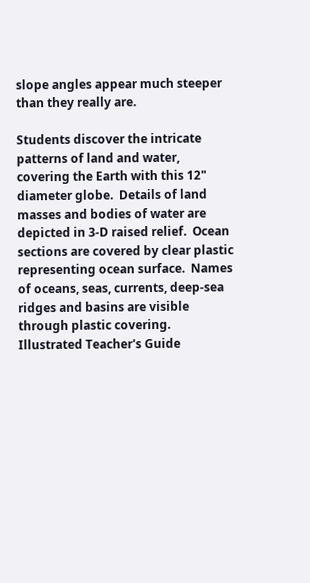slope angles appear much steeper than they really are.

Students discover the intricate patterns of land and water, covering the Earth with this 12" diameter globe.  Details of land masses and bodies of water are depicted in 3-D raised relief.  Ocean sections are covered by clear plastic representing ocean surface.  Names of oceans, seas, currents, deep-sea ridges and basins are visible through plastic covering.  Illustrated Teacher's Guide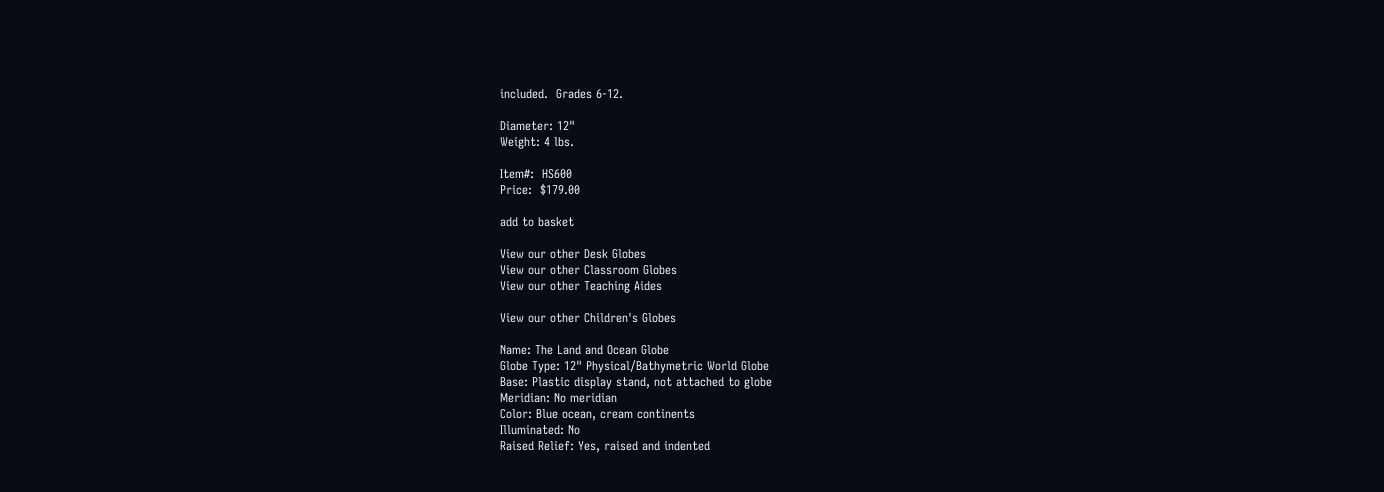included.  Grades 6-12.

Diameter: 12"
Weight: 4 lbs.

Item#:  HS600
Price:  $179.00

add to basket

View our other Desk Globes
View our other Classroom Globes
View our other Teaching Aides

View our other Children's Globes

Name: The Land and Ocean Globe
Globe Type: 12" Physical/Bathymetric World Globe
Base: Plastic display stand, not attached to globe
Meridian: No meridian
Color: Blue ocean, cream continents
Illuminated: No
Raised Relief: Yes, raised and indented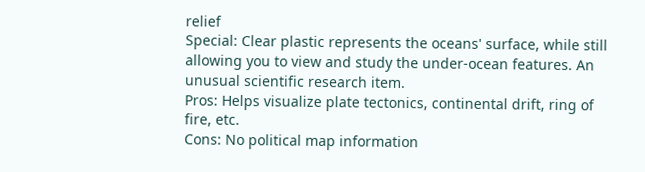relief
Special: Clear plastic represents the oceans' surface, while still allowing you to view and study the under-ocean features. An unusual scientific research item.
Pros: Helps visualize plate tectonics, continental drift, ring of fire, etc.
Cons: No political map information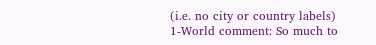(i.e. no city or country labels)
1-World comment: So much to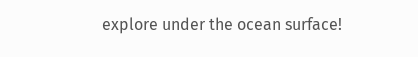explore under the ocean surface!